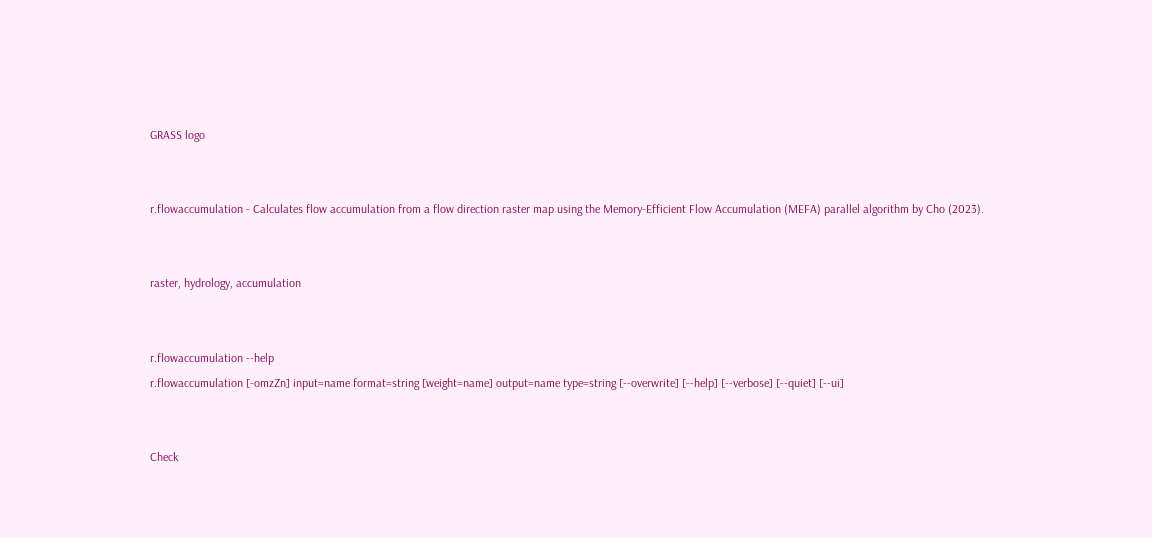GRASS logo


r.flowaccumulation - Calculates flow accumulation from a flow direction raster map using the Memory-Efficient Flow Accumulation (MEFA) parallel algorithm by Cho (2023).


raster, hydrology, accumulation


r.flowaccumulation --help
r.flowaccumulation [-omzZn] input=name format=string [weight=name] output=name type=string [--overwrite] [--help] [--verbose] [--quiet] [--ui]


Check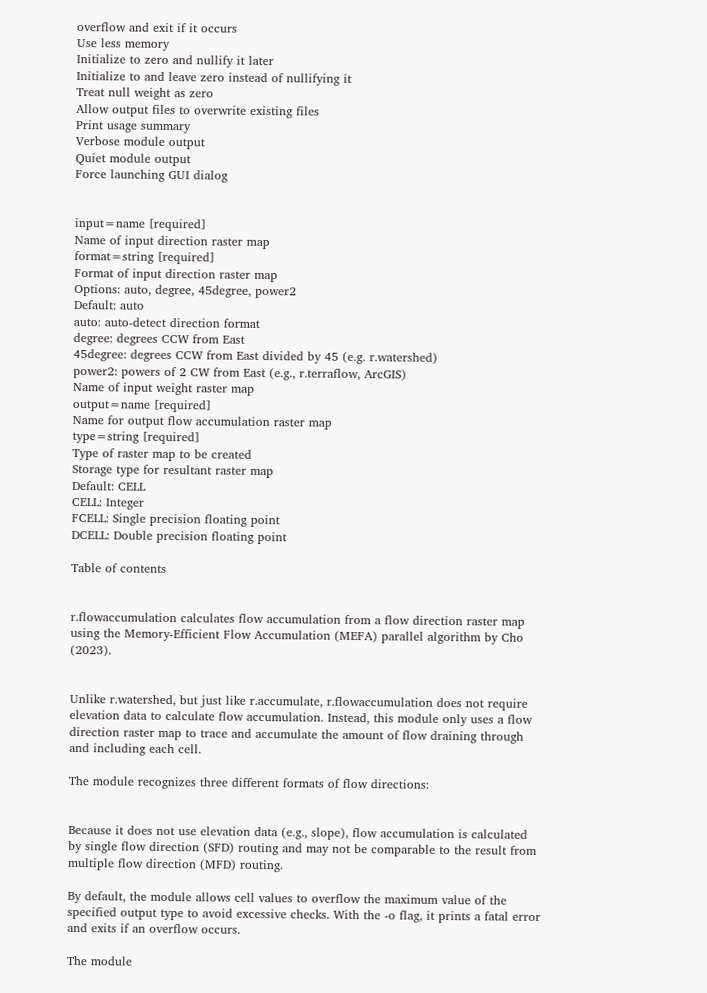overflow and exit if it occurs
Use less memory
Initialize to zero and nullify it later
Initialize to and leave zero instead of nullifying it
Treat null weight as zero
Allow output files to overwrite existing files
Print usage summary
Verbose module output
Quiet module output
Force launching GUI dialog


input=name [required]
Name of input direction raster map
format=string [required]
Format of input direction raster map
Options: auto, degree, 45degree, power2
Default: auto
auto: auto-detect direction format
degree: degrees CCW from East
45degree: degrees CCW from East divided by 45 (e.g. r.watershed)
power2: powers of 2 CW from East (e.g., r.terraflow, ArcGIS)
Name of input weight raster map
output=name [required]
Name for output flow accumulation raster map
type=string [required]
Type of raster map to be created
Storage type for resultant raster map
Default: CELL
CELL: Integer
FCELL: Single precision floating point
DCELL: Double precision floating point

Table of contents


r.flowaccumulation calculates flow accumulation from a flow direction raster map using the Memory-Efficient Flow Accumulation (MEFA) parallel algorithm by Cho (2023).


Unlike r.watershed, but just like r.accumulate, r.flowaccumulation does not require elevation data to calculate flow accumulation. Instead, this module only uses a flow direction raster map to trace and accumulate the amount of flow draining through and including each cell.

The module recognizes three different formats of flow directions:


Because it does not use elevation data (e.g., slope), flow accumulation is calculated by single flow direction (SFD) routing and may not be comparable to the result from multiple flow direction (MFD) routing.

By default, the module allows cell values to overflow the maximum value of the specified output type to avoid excessive checks. With the -o flag, it prints a fatal error and exits if an overflow occurs.

The module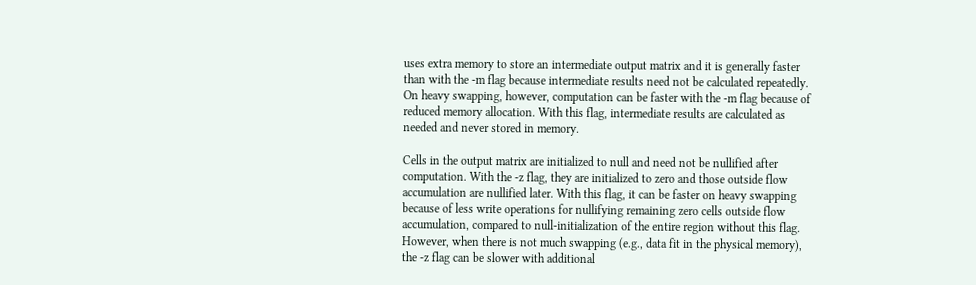uses extra memory to store an intermediate output matrix and it is generally faster than with the -m flag because intermediate results need not be calculated repeatedly. On heavy swapping, however, computation can be faster with the -m flag because of reduced memory allocation. With this flag, intermediate results are calculated as needed and never stored in memory.

Cells in the output matrix are initialized to null and need not be nullified after computation. With the -z flag, they are initialized to zero and those outside flow accumulation are nullified later. With this flag, it can be faster on heavy swapping because of less write operations for nullifying remaining zero cells outside flow accumulation, compared to null-initialization of the entire region without this flag. However, when there is not much swapping (e.g., data fit in the physical memory), the -z flag can be slower with additional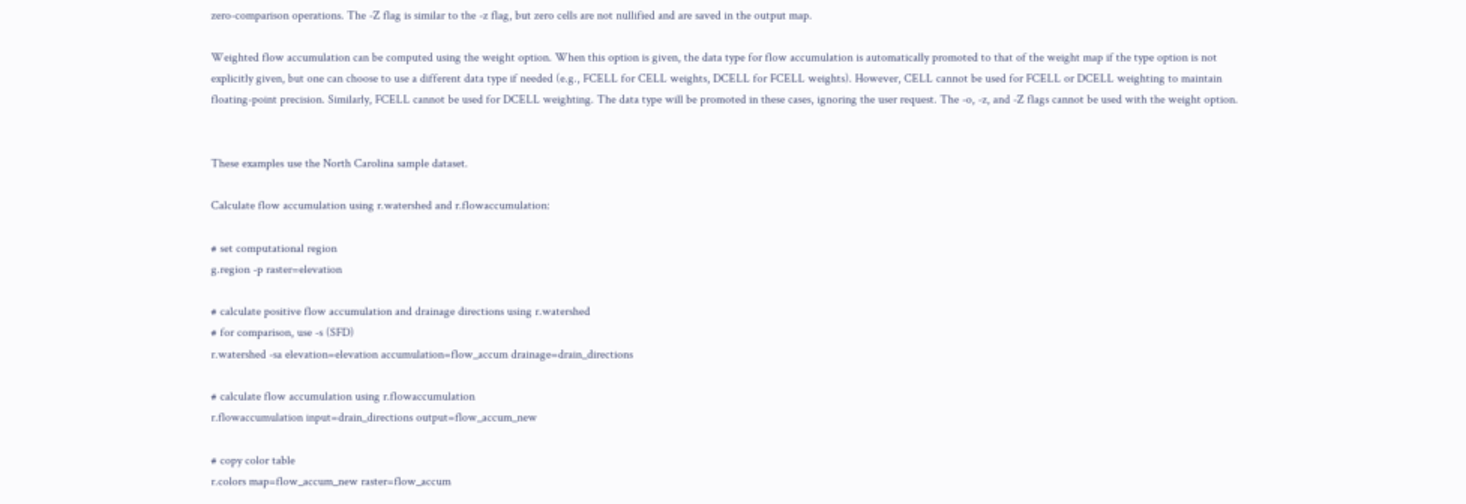zero-comparison operations. The -Z flag is similar to the -z flag, but zero cells are not nullified and are saved in the output map.

Weighted flow accumulation can be computed using the weight option. When this option is given, the data type for flow accumulation is automatically promoted to that of the weight map if the type option is not explicitly given, but one can choose to use a different data type if needed (e.g., FCELL for CELL weights, DCELL for FCELL weights). However, CELL cannot be used for FCELL or DCELL weighting to maintain floating-point precision. Similarly, FCELL cannot be used for DCELL weighting. The data type will be promoted in these cases, ignoring the user request. The -o, -z, and -Z flags cannot be used with the weight option.


These examples use the North Carolina sample dataset.

Calculate flow accumulation using r.watershed and r.flowaccumulation:

# set computational region
g.region -p raster=elevation

# calculate positive flow accumulation and drainage directions using r.watershed
# for comparison, use -s (SFD)
r.watershed -sa elevation=elevation accumulation=flow_accum drainage=drain_directions

# calculate flow accumulation using r.flowaccumulation
r.flowaccumulation input=drain_directions output=flow_accum_new

# copy color table
r.colors map=flow_accum_new raster=flow_accum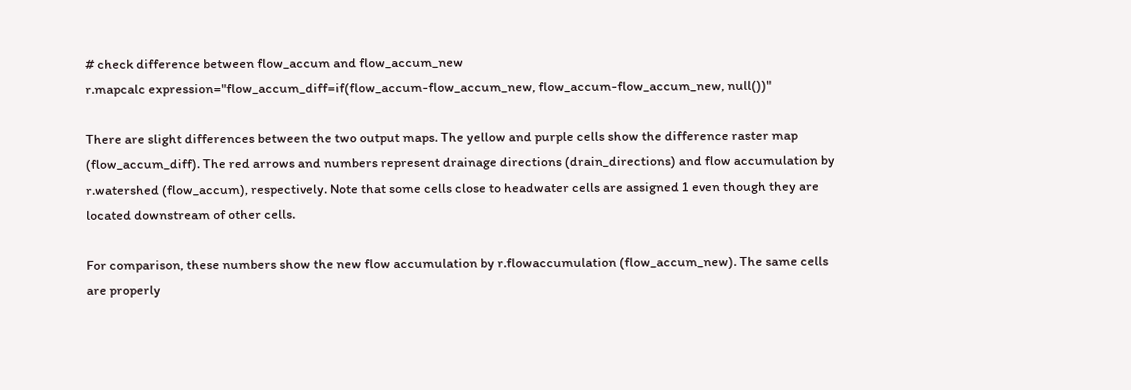# check difference between flow_accum and flow_accum_new
r.mapcalc expression="flow_accum_diff=if(flow_accum-flow_accum_new, flow_accum-flow_accum_new, null())"

There are slight differences between the two output maps. The yellow and purple cells show the difference raster map (flow_accum_diff). The red arrows and numbers represent drainage directions (drain_directions) and flow accumulation by r.watershed (flow_accum), respectively. Note that some cells close to headwater cells are assigned 1 even though they are located downstream of other cells.

For comparison, these numbers show the new flow accumulation by r.flowaccumulation (flow_accum_new). The same cells are properly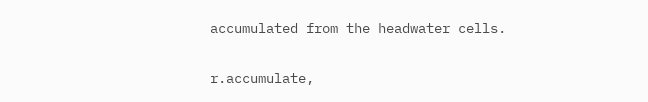accumulated from the headwater cells.


r.accumulate,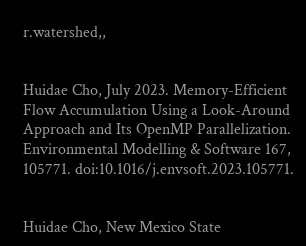r.watershed,,


Huidae Cho, July 2023. Memory-Efficient Flow Accumulation Using a Look-Around Approach and Its OpenMP Parallelization. Environmental Modelling & Software 167, 105771. doi:10.1016/j.envsoft.2023.105771.


Huidae Cho, New Mexico State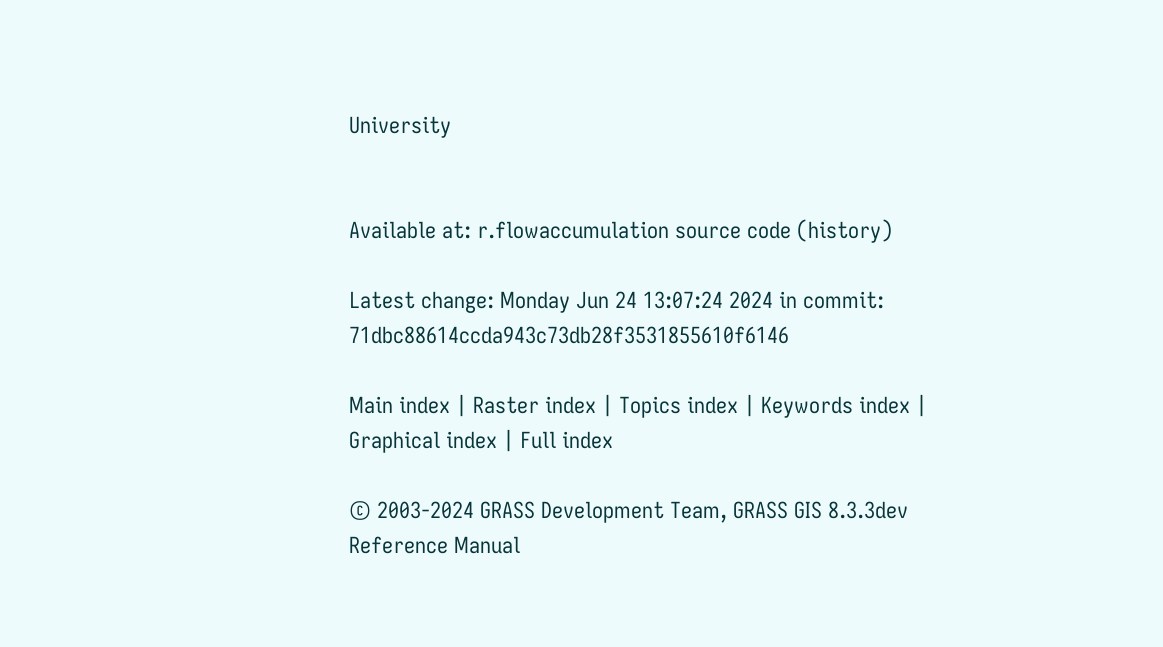University


Available at: r.flowaccumulation source code (history)

Latest change: Monday Jun 24 13:07:24 2024 in commit: 71dbc88614ccda943c73db28f3531855610f6146

Main index | Raster index | Topics index | Keywords index | Graphical index | Full index

© 2003-2024 GRASS Development Team, GRASS GIS 8.3.3dev Reference Manual